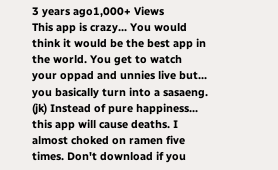3 years ago1,000+ Views
This app is crazy... You would think it would be the best app in the world. You get to watch your oppad and unnies live but... you basically turn into a sasaeng. (jk) Instead of pure happiness... this app will cause deaths. I almost choked on ramen five times. Don't download if you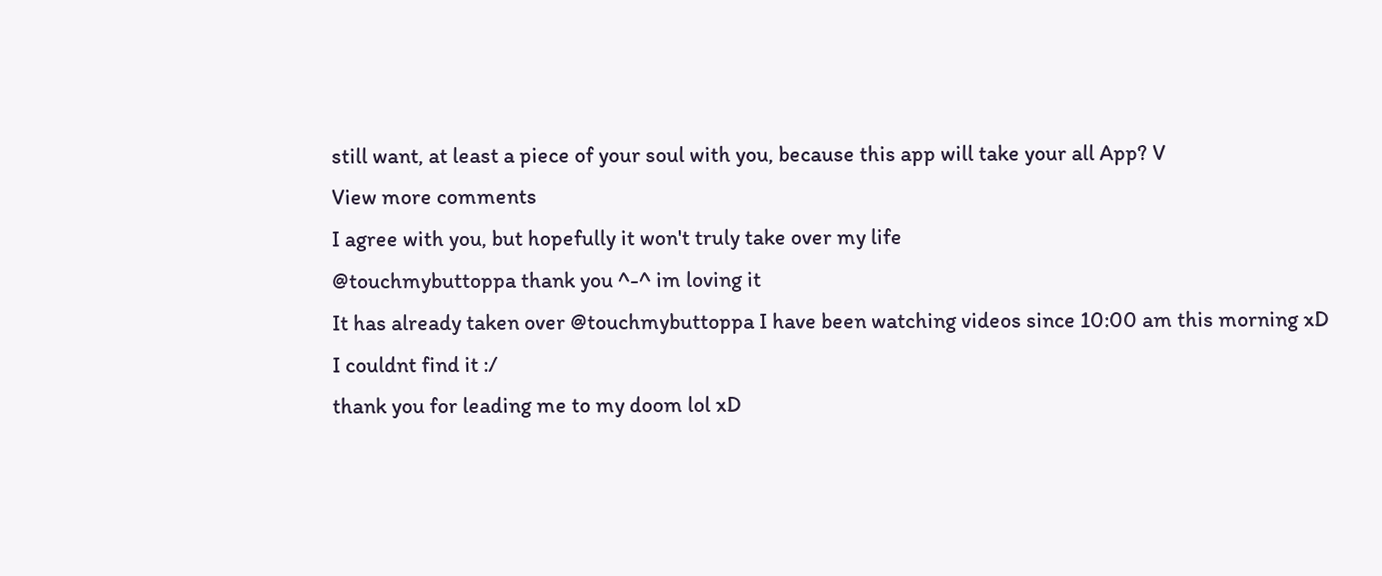still want, at least a piece of your soul with you, because this app will take your all App? V
View more comments
I agree with you, but hopefully it won't truly take over my life
@touchmybuttoppa thank you ^-^ im loving it
It has already taken over @touchmybuttoppa I have been watching videos since 10:00 am this morning xD
I couldnt find it :/
thank you for leading me to my doom lol xD